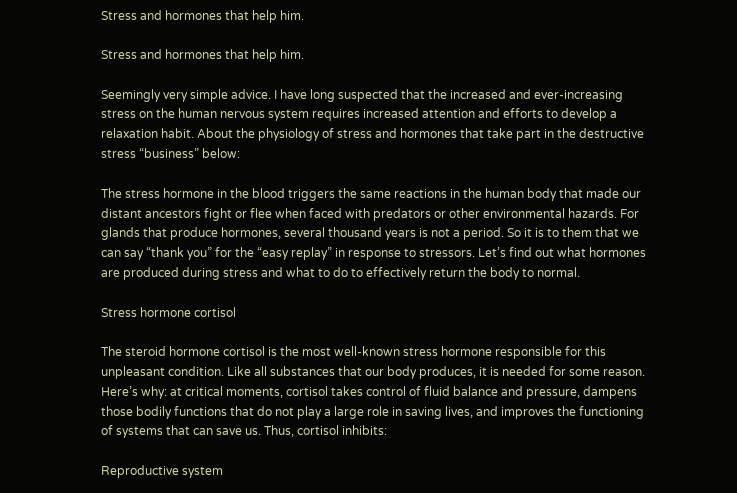Stress and hormones that help him.

Stress and hormones that help him.

Seemingly very simple advice. I have long suspected that the increased and ever-increasing stress on the human nervous system requires increased attention and efforts to develop a relaxation habit. About the physiology of stress and hormones that take part in the destructive stress “business” below:

The stress hormone in the blood triggers the same reactions in the human body that made our distant ancestors fight or flee when faced with predators or other environmental hazards. For glands that produce hormones, several thousand years is not a period. So it is to them that we can say “thank you” for the “easy replay” in response to stressors. Let’s find out what hormones are produced during stress and what to do to effectively return the body to normal.

Stress hormone cortisol

The steroid hormone cortisol is the most well-known stress hormone responsible for this unpleasant condition. Like all substances that our body produces, it is needed for some reason. Here’s why: at critical moments, cortisol takes control of fluid balance and pressure, dampens those bodily functions that do not play a large role in saving lives, and improves the functioning of systems that can save us. Thus, cortisol inhibits:

Reproductive system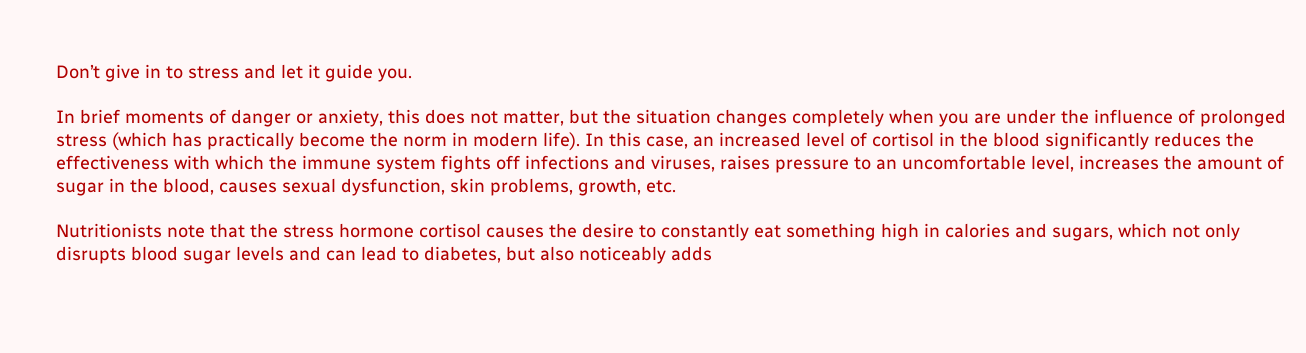Don’t give in to stress and let it guide you.

In brief moments of danger or anxiety, this does not matter, but the situation changes completely when you are under the influence of prolonged stress (which has practically become the norm in modern life). In this case, an increased level of cortisol in the blood significantly reduces the effectiveness with which the immune system fights off infections and viruses, raises pressure to an uncomfortable level, increases the amount of sugar in the blood, causes sexual dysfunction, skin problems, growth, etc.

Nutritionists note that the stress hormone cortisol causes the desire to constantly eat something high in calories and sugars, which not only disrupts blood sugar levels and can lead to diabetes, but also noticeably adds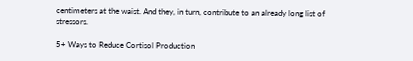centimeters at the waist. And they, in turn, contribute to an already long list of stressors.

5+ Ways to Reduce Cortisol Production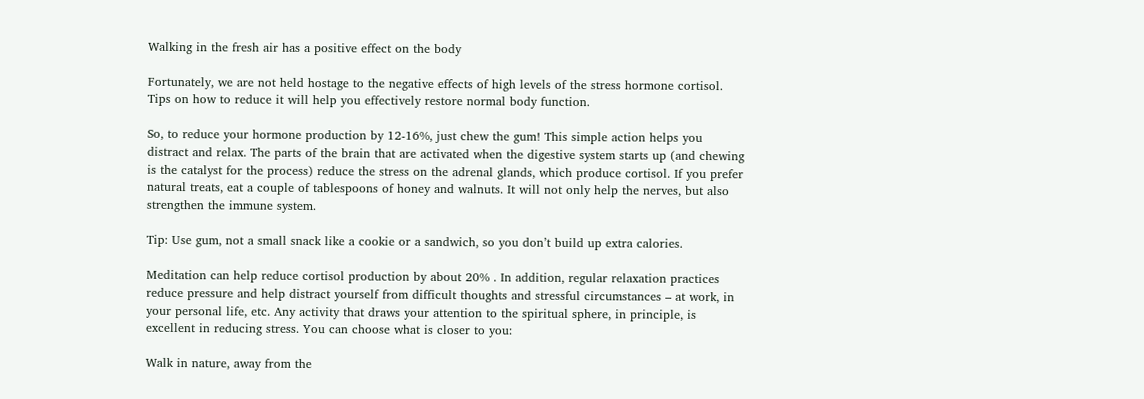Walking in the fresh air has a positive effect on the body

Fortunately, we are not held hostage to the negative effects of high levels of the stress hormone cortisol. Tips on how to reduce it will help you effectively restore normal body function.

So, to reduce your hormone production by 12-16%, just chew the gum! This simple action helps you distract and relax. The parts of the brain that are activated when the digestive system starts up (and chewing is the catalyst for the process) reduce the stress on the adrenal glands, which produce cortisol. If you prefer natural treats, eat a couple of tablespoons of honey and walnuts. It will not only help the nerves, but also strengthen the immune system.

Tip: Use gum, not a small snack like a cookie or a sandwich, so you don’t build up extra calories.

Meditation can help reduce cortisol production by about 20% . In addition, regular relaxation practices reduce pressure and help distract yourself from difficult thoughts and stressful circumstances – at work, in your personal life, etc. Any activity that draws your attention to the spiritual sphere, in principle, is excellent in reducing stress. You can choose what is closer to you:

Walk in nature, away from the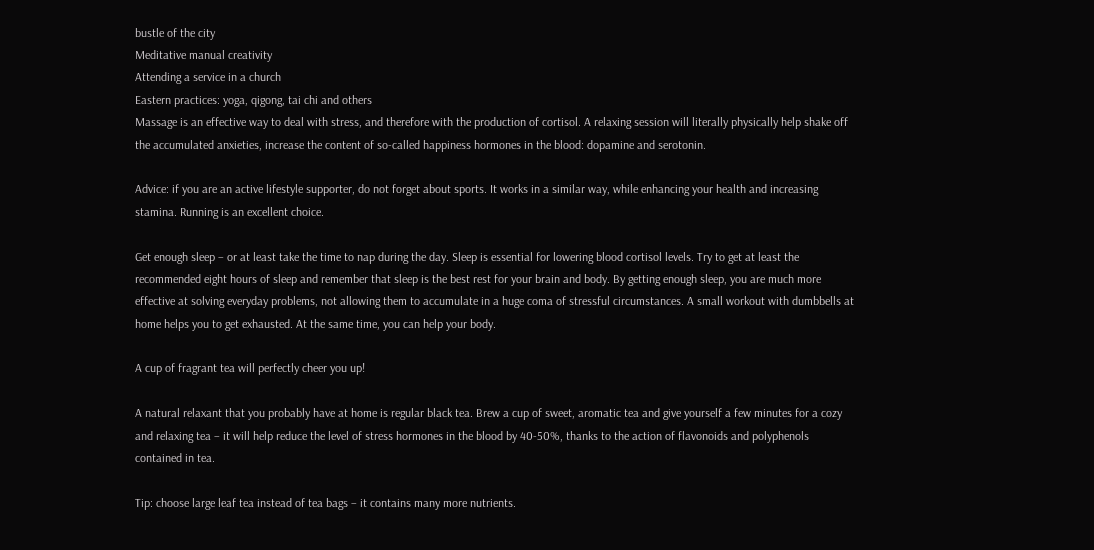bustle of the city
Meditative manual creativity
Attending a service in a church
Eastern practices: yoga, qigong, tai chi and others
Massage is an effective way to deal with stress, and therefore with the production of cortisol. A relaxing session will literally physically help shake off the accumulated anxieties, increase the content of so-called happiness hormones in the blood: dopamine and serotonin.

Advice: if you are an active lifestyle supporter, do not forget about sports. It works in a similar way, while enhancing your health and increasing stamina. Running is an excellent choice.

Get enough sleep – or at least take the time to nap during the day. Sleep is essential for lowering blood cortisol levels. Try to get at least the recommended eight hours of sleep and remember that sleep is the best rest for your brain and body. By getting enough sleep, you are much more effective at solving everyday problems, not allowing them to accumulate in a huge coma of stressful circumstances. A small workout with dumbbells at home helps you to get exhausted. At the same time, you can help your body.

A cup of fragrant tea will perfectly cheer you up!

A natural relaxant that you probably have at home is regular black tea. Brew a cup of sweet, aromatic tea and give yourself a few minutes for a cozy and relaxing tea – it will help reduce the level of stress hormones in the blood by 40-50%, thanks to the action of flavonoids and polyphenols contained in tea.

Tip: choose large leaf tea instead of tea bags – it contains many more nutrients.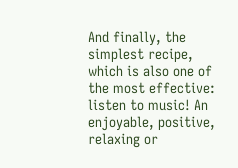And finally, the simplest recipe, which is also one of the most effective: listen to music! An enjoyable, positive, relaxing or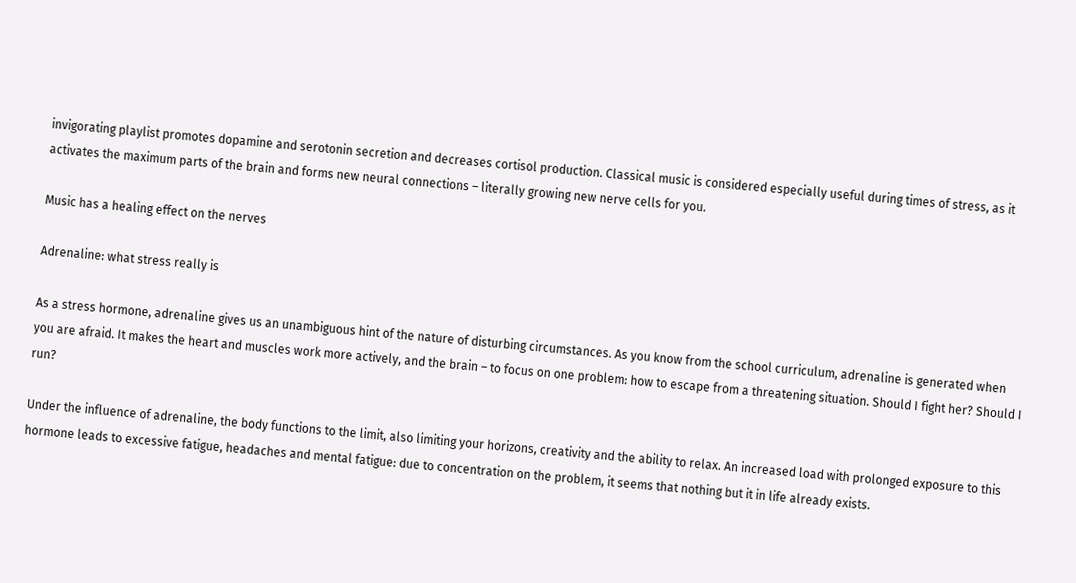invigorating playlist promotes dopamine and serotonin secretion and decreases cortisol production. Classical music is considered especially useful during times of stress, as it activates the maximum parts of the brain and forms new neural connections – literally growing new nerve cells for you.

Music has a healing effect on the nerves

Adrenaline: what stress really is

As a stress hormone, adrenaline gives us an unambiguous hint of the nature of disturbing circumstances. As you know from the school curriculum, adrenaline is generated when you are afraid. It makes the heart and muscles work more actively, and the brain – to focus on one problem: how to escape from a threatening situation. Should I fight her? Should I run?

Under the influence of adrenaline, the body functions to the limit, also limiting your horizons, creativity and the ability to relax. An increased load with prolonged exposure to this hormone leads to excessive fatigue, headaches and mental fatigue: due to concentration on the problem, it seems that nothing but it in life already exists.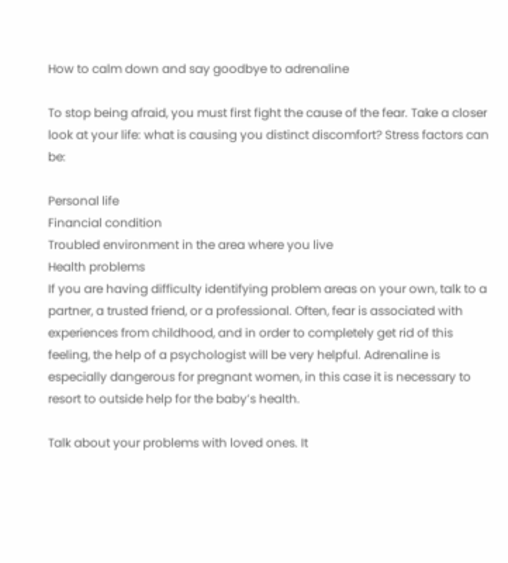How to calm down and say goodbye to adrenaline

To stop being afraid, you must first fight the cause of the fear. Take a closer look at your life: what is causing you distinct discomfort? Stress factors can be:

Personal life
Financial condition
Troubled environment in the area where you live
Health problems
If you are having difficulty identifying problem areas on your own, talk to a partner, a trusted friend, or a professional. Often, fear is associated with experiences from childhood, and in order to completely get rid of this feeling, the help of a psychologist will be very helpful. Adrenaline is especially dangerous for pregnant women, in this case it is necessary to resort to outside help for the baby’s health.

Talk about your problems with loved ones. It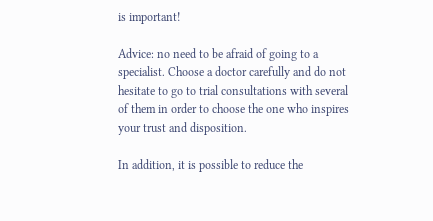is important!

Advice: no need to be afraid of going to a specialist. Choose a doctor carefully and do not hesitate to go to trial consultations with several of them in order to choose the one who inspires your trust and disposition.

In addition, it is possible to reduce the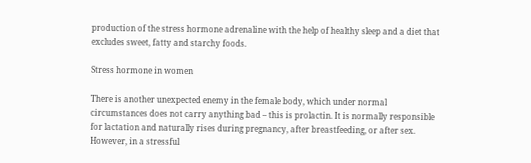production of the stress hormone adrenaline with the help of healthy sleep and a diet that excludes sweet, fatty and starchy foods.

Stress hormone in women

There is another unexpected enemy in the female body, which under normal circumstances does not carry anything bad – this is prolactin. It is normally responsible for lactation and naturally rises during pregnancy, after breastfeeding, or after sex. However, in a stressful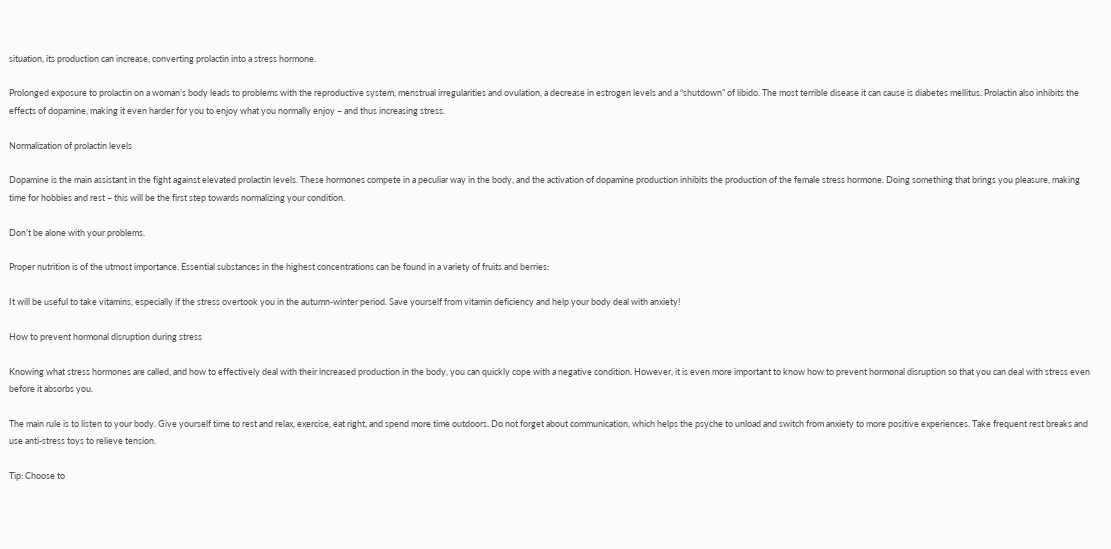situation, its production can increase, converting prolactin into a stress hormone.

Prolonged exposure to prolactin on a woman’s body leads to problems with the reproductive system, menstrual irregularities and ovulation, a decrease in estrogen levels and a “shutdown” of libido. The most terrible disease it can cause is diabetes mellitus. Prolactin also inhibits the effects of dopamine, making it even harder for you to enjoy what you normally enjoy – and thus increasing stress.

Normalization of prolactin levels

Dopamine is the main assistant in the fight against elevated prolactin levels. These hormones compete in a peculiar way in the body, and the activation of dopamine production inhibits the production of the female stress hormone. Doing something that brings you pleasure, making time for hobbies and rest – this will be the first step towards normalizing your condition.

Don’t be alone with your problems.

Proper nutrition is of the utmost importance. Essential substances in the highest concentrations can be found in a variety of fruits and berries:

It will be useful to take vitamins, especially if the stress overtook you in the autumn-winter period. Save yourself from vitamin deficiency and help your body deal with anxiety!

How to prevent hormonal disruption during stress

Knowing what stress hormones are called, and how to effectively deal with their increased production in the body, you can quickly cope with a negative condition. However, it is even more important to know how to prevent hormonal disruption so that you can deal with stress even before it absorbs you.

The main rule is to listen to your body. Give yourself time to rest and relax, exercise, eat right, and spend more time outdoors. Do not forget about communication, which helps the psyche to unload and switch from anxiety to more positive experiences. Take frequent rest breaks and use anti-stress toys to relieve tension.

Tip: Choose to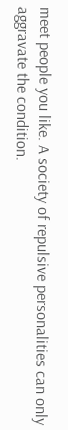meet people you like. A society of repulsive personalities can only aggravate the condition.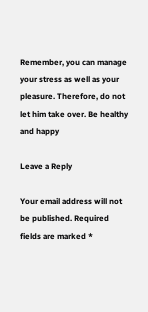Remember, you can manage your stress as well as your pleasure. Therefore, do not let him take over. Be healthy and happy

Leave a Reply

Your email address will not be published. Required fields are marked *